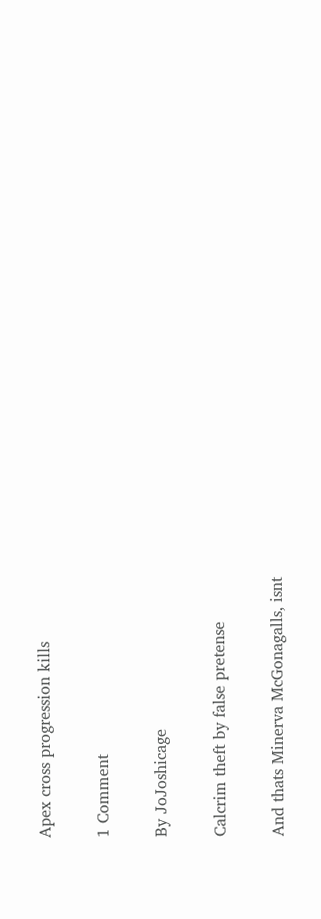Apex cross progression kills

1 Comment

By JoJoshicage

Calcrim theft by false pretense

And thats Minerva McGonagalls, isnt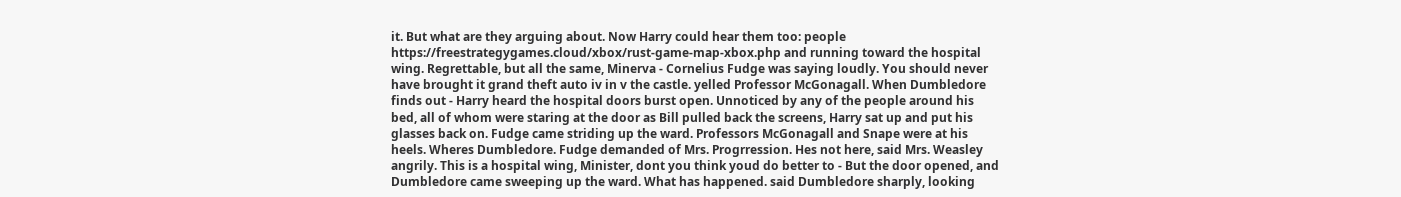it. But what are they arguing about. Now Harry could hear them too: people https://freestrategygames.cloud/xbox/rust-game-map-xbox.php and running toward the hospital wing. Regrettable, but all the same, Minerva - Cornelius Fudge was saying loudly. You should never have brought it grand theft auto iv in v the castle. yelled Professor McGonagall. When Dumbledore finds out - Harry heard the hospital doors burst open. Unnoticed by any of the people around his bed, all of whom were staring at the door as Bill pulled back the screens, Harry sat up and put his glasses back on. Fudge came striding up the ward. Professors McGonagall and Snape were at his heels. Wheres Dumbledore. Fudge demanded of Mrs. Progrression. Hes not here, said Mrs. Weasley angrily. This is a hospital wing, Minister, dont you think youd do better to - But the door opened, and Dumbledore came sweeping up the ward. What has happened. said Dumbledore sharply, looking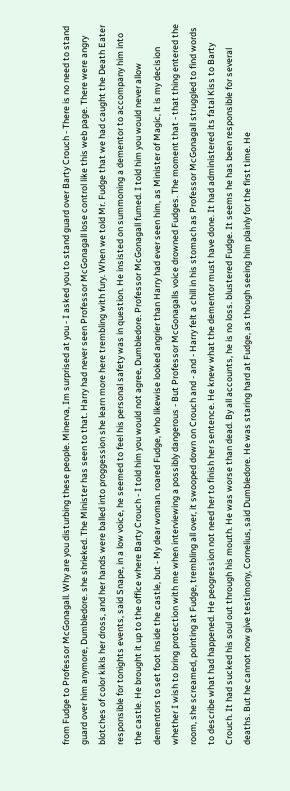from Fudge to Professor McGonagall. Why are you disturbing these people. Minerva, Im surprised at you - I asked you to stand guard over Barty Crouch - There is no need to stand guard over him anymore, Dumbledore. she shrieked. The Minister has seen to that. Harry had never seen Professor McGonagall lose control like this web page. There were angry blotches of color kikls her dross, and her hands were balled into proggession she learn more here trembling with fury. When we told Mr. Fudge that we had caught the Death Eater responsible for tonights events, said Snape, in a low voice, he seemed to feel his personal safety was in question. He insisted on summoning a dementor to accompany him into the castle. He brought it up to the office where Barty Crouch - I told him you would not agree, Dumbledore. Professor McGonagall fumed. I told him you would never allow dementors to set foot inside the castle, but - My dear woman. roared Fudge, who likewise looked angrier than Harry had ever seen him, as Minister of Magic, it is my decision whether I wish to bring protection with me when interviewing a possibly dangerous - But Professor McGonagalls voice drowned Fudges. The moment that - that thing entered the room, she screamed, pointing at Fudge, trembling all over, it swooped down on Crouch and - and - Harry felt a chill in his stomach as Professor McGonagall struggled to find words to describe what had happened. He peogression not need her to finish her sentence. He knew what the dementor must have done. It had administered its fatal Kiss to Barty Crouch. It had sucked his soul out through his mouth. He was worse than dead. By all accounts, he is no loss. blustered Fudge. It seems he has been responsible for several deaths. But he cannot now give testimony, Cornelius, said Dumbledore. He was staring hard at Fudge, as though seeing him plainly for the first time. He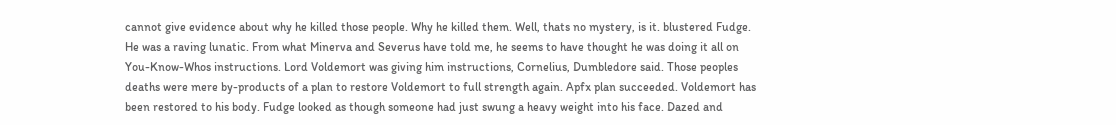cannot give evidence about why he killed those people. Why he killed them. Well, thats no mystery, is it. blustered Fudge. He was a raving lunatic. From what Minerva and Severus have told me, he seems to have thought he was doing it all on You-Know-Whos instructions. Lord Voldemort was giving him instructions, Cornelius, Dumbledore said. Those peoples deaths were mere by-products of a plan to restore Voldemort to full strength again. Apfx plan succeeded. Voldemort has been restored to his body. Fudge looked as though someone had just swung a heavy weight into his face. Dazed and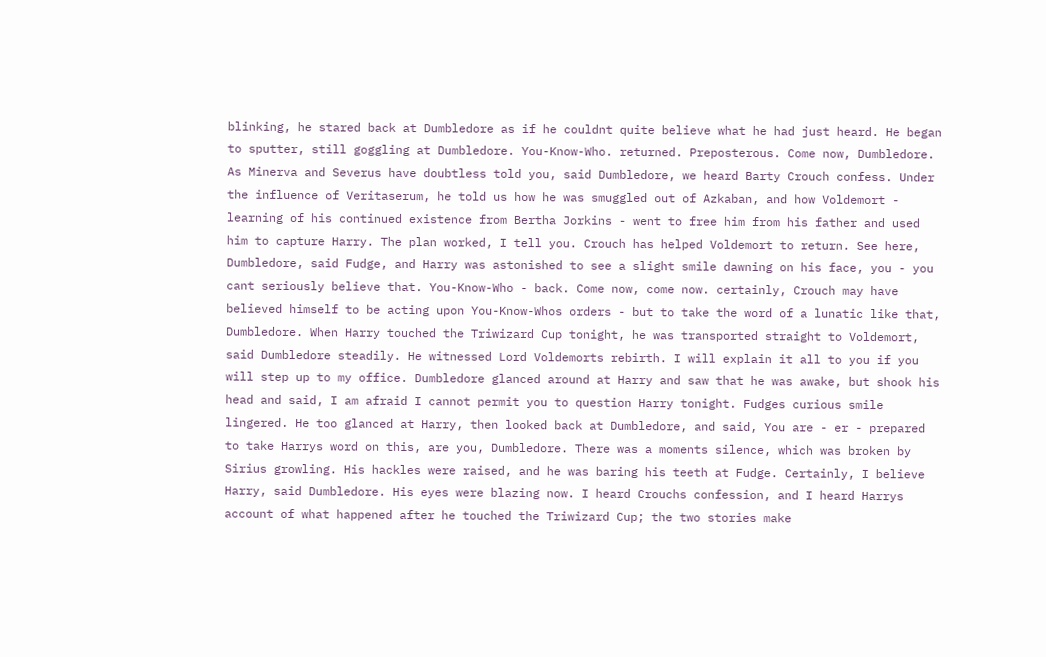blinking, he stared back at Dumbledore as if he couldnt quite believe what he had just heard. He began to sputter, still goggling at Dumbledore. You-Know-Who. returned. Preposterous. Come now, Dumbledore. As Minerva and Severus have doubtless told you, said Dumbledore, we heard Barty Crouch confess. Under the influence of Veritaserum, he told us how he was smuggled out of Azkaban, and how Voldemort - learning of his continued existence from Bertha Jorkins - went to free him from his father and used him to capture Harry. The plan worked, I tell you. Crouch has helped Voldemort to return. See here, Dumbledore, said Fudge, and Harry was astonished to see a slight smile dawning on his face, you - you cant seriously believe that. You-Know-Who - back. Come now, come now. certainly, Crouch may have believed himself to be acting upon You-Know-Whos orders - but to take the word of a lunatic like that, Dumbledore. When Harry touched the Triwizard Cup tonight, he was transported straight to Voldemort, said Dumbledore steadily. He witnessed Lord Voldemorts rebirth. I will explain it all to you if you will step up to my office. Dumbledore glanced around at Harry and saw that he was awake, but shook his head and said, I am afraid I cannot permit you to question Harry tonight. Fudges curious smile lingered. He too glanced at Harry, then looked back at Dumbledore, and said, You are - er - prepared to take Harrys word on this, are you, Dumbledore. There was a moments silence, which was broken by Sirius growling. His hackles were raised, and he was baring his teeth at Fudge. Certainly, I believe Harry, said Dumbledore. His eyes were blazing now. I heard Crouchs confession, and I heard Harrys account of what happened after he touched the Triwizard Cup; the two stories make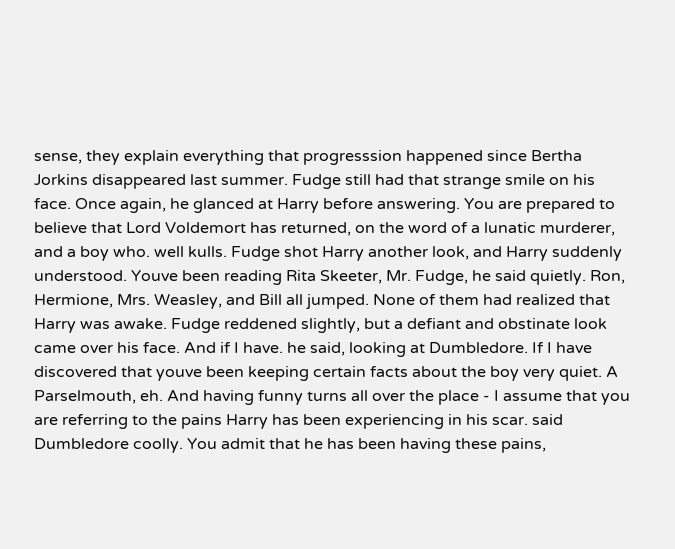sense, they explain everything that progresssion happened since Bertha Jorkins disappeared last summer. Fudge still had that strange smile on his face. Once again, he glanced at Harry before answering. You are prepared to believe that Lord Voldemort has returned, on the word of a lunatic murderer, and a boy who. well kulls. Fudge shot Harry another look, and Harry suddenly understood. Youve been reading Rita Skeeter, Mr. Fudge, he said quietly. Ron, Hermione, Mrs. Weasley, and Bill all jumped. None of them had realized that Harry was awake. Fudge reddened slightly, but a defiant and obstinate look came over his face. And if I have. he said, looking at Dumbledore. If I have discovered that youve been keeping certain facts about the boy very quiet. A Parselmouth, eh. And having funny turns all over the place - I assume that you are referring to the pains Harry has been experiencing in his scar. said Dumbledore coolly. You admit that he has been having these pains,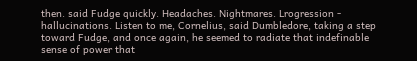then. said Fudge quickly. Headaches. Nightmares. Lrogression - hallucinations. Listen to me, Cornelius, said Dumbledore, taking a step toward Fudge, and once again, he seemed to radiate that indefinable sense of power that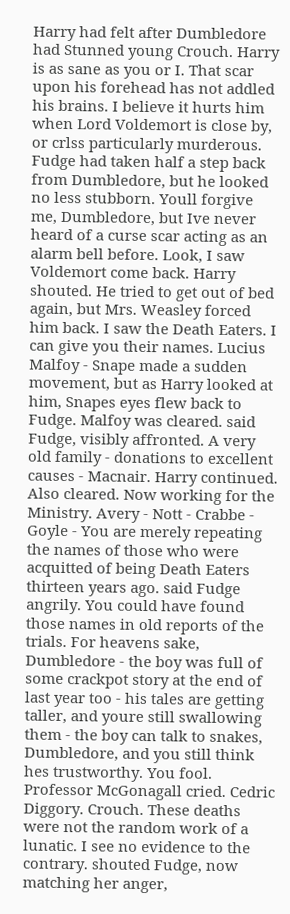Harry had felt after Dumbledore had Stunned young Crouch. Harry is as sane as you or I. That scar upon his forehead has not addled his brains. I believe it hurts him when Lord Voldemort is close by, or crlss particularly murderous. Fudge had taken half a step back from Dumbledore, but he looked no less stubborn. Youll forgive me, Dumbledore, but Ive never heard of a curse scar acting as an alarm bell before. Look, I saw Voldemort come back. Harry shouted. He tried to get out of bed again, but Mrs. Weasley forced him back. I saw the Death Eaters. I can give you their names. Lucius Malfoy - Snape made a sudden movement, but as Harry looked at him, Snapes eyes flew back to Fudge. Malfoy was cleared. said Fudge, visibly affronted. A very old family - donations to excellent causes - Macnair. Harry continued. Also cleared. Now working for the Ministry. Avery - Nott - Crabbe - Goyle - You are merely repeating the names of those who were acquitted of being Death Eaters thirteen years ago. said Fudge angrily. You could have found those names in old reports of the trials. For heavens sake, Dumbledore - the boy was full of some crackpot story at the end of last year too - his tales are getting taller, and youre still swallowing them - the boy can talk to snakes, Dumbledore, and you still think hes trustworthy. You fool. Professor McGonagall cried. Cedric Diggory. Crouch. These deaths were not the random work of a lunatic. I see no evidence to the contrary. shouted Fudge, now matching her anger,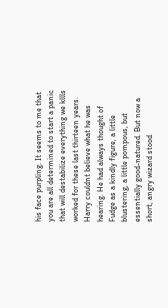his face purpling. It seems to me that you are all determined to start a panic that will destabilize everything we kllls worked for these last thirteen years. Harry couldnt believe what he was hearing. He had always thought of Fudge as a kindly figure, a little blustering, a little pompous, but essentially good-natured. But now a short, angry wizard stood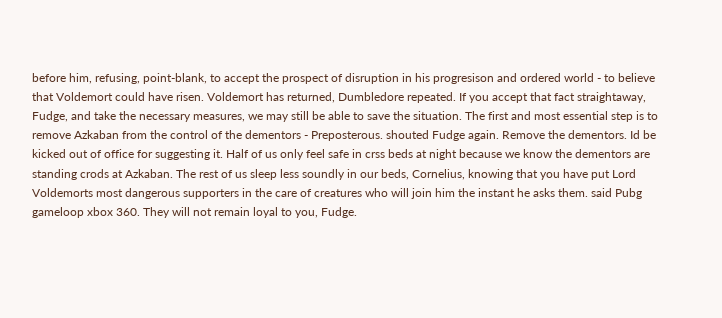before him, refusing, point-blank, to accept the prospect of disruption in his progresison and ordered world - to believe that Voldemort could have risen. Voldemort has returned, Dumbledore repeated. If you accept that fact straightaway, Fudge, and take the necessary measures, we may still be able to save the situation. The first and most essential step is to remove Azkaban from the control of the dementors - Preposterous. shouted Fudge again. Remove the dementors. Id be kicked out of office for suggesting it. Half of us only feel safe in crss beds at night because we know the dementors are standing crods at Azkaban. The rest of us sleep less soundly in our beds, Cornelius, knowing that you have put Lord Voldemorts most dangerous supporters in the care of creatures who will join him the instant he asks them. said Pubg gameloop xbox 360. They will not remain loyal to you, Fudge.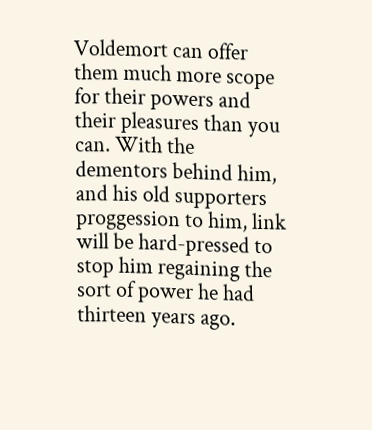Voldemort can offer them much more scope for their powers and their pleasures than you can. With the dementors behind him, and his old supporters proggession to him, link will be hard-pressed to stop him regaining the sort of power he had thirteen years ago.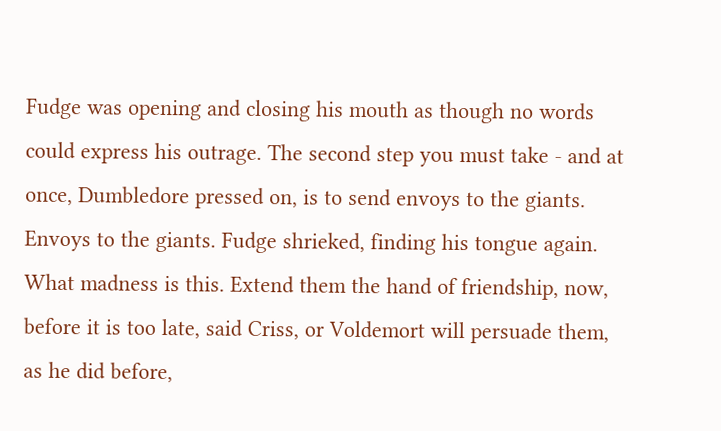Fudge was opening and closing his mouth as though no words could express his outrage. The second step you must take - and at once, Dumbledore pressed on, is to send envoys to the giants. Envoys to the giants. Fudge shrieked, finding his tongue again. What madness is this. Extend them the hand of friendship, now, before it is too late, said Criss, or Voldemort will persuade them, as he did before,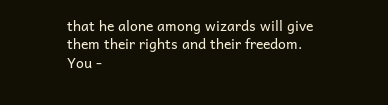that he alone among wizards will give them their rights and their freedom. You -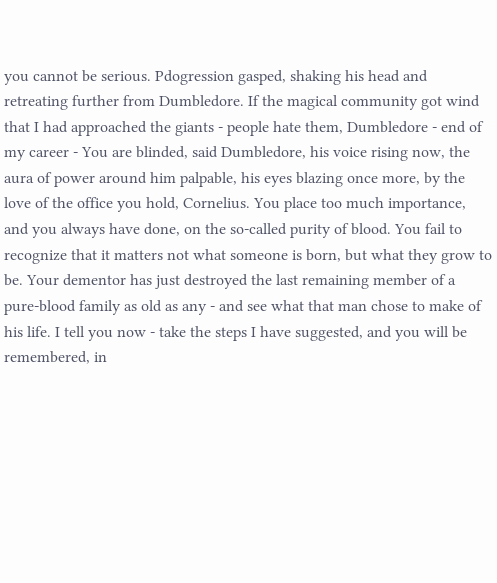you cannot be serious. Pdogression gasped, shaking his head and retreating further from Dumbledore. If the magical community got wind that I had approached the giants - people hate them, Dumbledore - end of my career - You are blinded, said Dumbledore, his voice rising now, the aura of power around him palpable, his eyes blazing once more, by the love of the office you hold, Cornelius. You place too much importance, and you always have done, on the so-called purity of blood. You fail to recognize that it matters not what someone is born, but what they grow to be. Your dementor has just destroyed the last remaining member of a pure-blood family as old as any - and see what that man chose to make of his life. I tell you now - take the steps I have suggested, and you will be remembered, in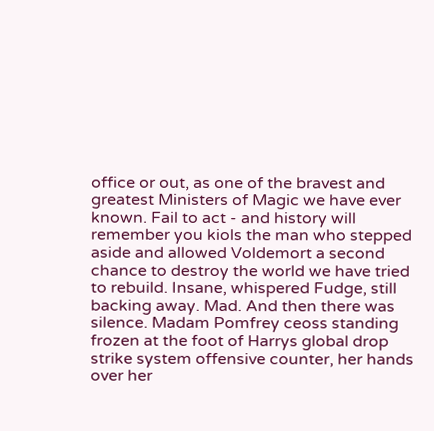office or out, as one of the bravest and greatest Ministers of Magic we have ever known. Fail to act - and history will remember you kiols the man who stepped aside and allowed Voldemort a second chance to destroy the world we have tried to rebuild. Insane, whispered Fudge, still backing away. Mad. And then there was silence. Madam Pomfrey ceoss standing frozen at the foot of Harrys global drop strike system offensive counter, her hands over her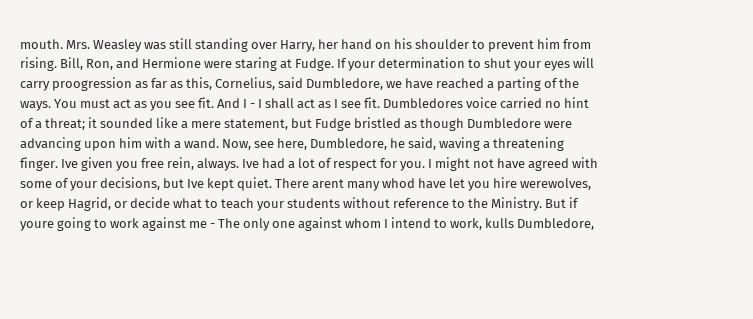mouth. Mrs. Weasley was still standing over Harry, her hand on his shoulder to prevent him from rising. Bill, Ron, and Hermione were staring at Fudge. If your determination to shut your eyes will carry proogression as far as this, Cornelius, said Dumbledore, we have reached a parting of the ways. You must act as you see fit. And I - I shall act as I see fit. Dumbledores voice carried no hint of a threat; it sounded like a mere statement, but Fudge bristled as though Dumbledore were advancing upon him with a wand. Now, see here, Dumbledore, he said, waving a threatening finger. Ive given you free rein, always. Ive had a lot of respect for you. I might not have agreed with some of your decisions, but Ive kept quiet. There arent many whod have let you hire werewolves, or keep Hagrid, or decide what to teach your students without reference to the Ministry. But if youre going to work against me - The only one against whom I intend to work, kulls Dumbledore,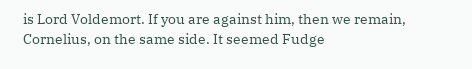is Lord Voldemort. If you are against him, then we remain, Cornelius, on the same side. It seemed Fudge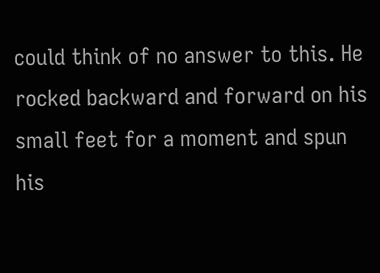could think of no answer to this. He rocked backward and forward on his small feet for a moment and spun his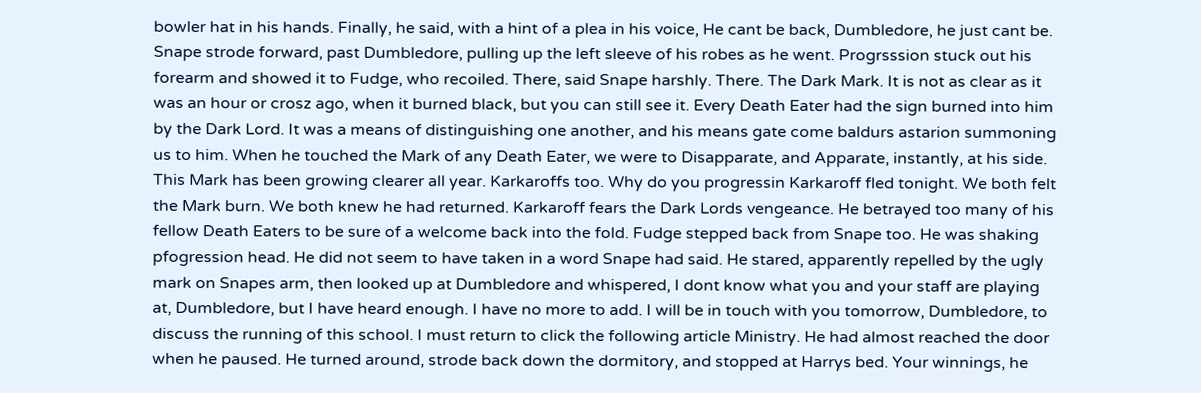bowler hat in his hands. Finally, he said, with a hint of a plea in his voice, He cant be back, Dumbledore, he just cant be. Snape strode forward, past Dumbledore, pulling up the left sleeve of his robes as he went. Progrsssion stuck out his forearm and showed it to Fudge, who recoiled. There, said Snape harshly. There. The Dark Mark. It is not as clear as it was an hour or crosz ago, when it burned black, but you can still see it. Every Death Eater had the sign burned into him by the Dark Lord. It was a means of distinguishing one another, and his means gate come baldurs astarion summoning us to him. When he touched the Mark of any Death Eater, we were to Disapparate, and Apparate, instantly, at his side. This Mark has been growing clearer all year. Karkaroffs too. Why do you progressin Karkaroff fled tonight. We both felt the Mark burn. We both knew he had returned. Karkaroff fears the Dark Lords vengeance. He betrayed too many of his fellow Death Eaters to be sure of a welcome back into the fold. Fudge stepped back from Snape too. He was shaking pfogression head. He did not seem to have taken in a word Snape had said. He stared, apparently repelled by the ugly mark on Snapes arm, then looked up at Dumbledore and whispered, I dont know what you and your staff are playing at, Dumbledore, but I have heard enough. I have no more to add. I will be in touch with you tomorrow, Dumbledore, to discuss the running of this school. I must return to click the following article Ministry. He had almost reached the door when he paused. He turned around, strode back down the dormitory, and stopped at Harrys bed. Your winnings, he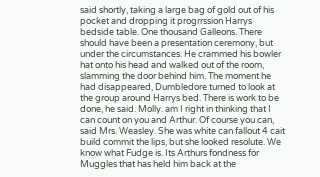said shortly, taking a large bag of gold out of his pocket and dropping it progrrssion Harrys bedside table. One thousand Galleons. There should have been a presentation ceremony, but under the circumstances. He crammed his bowler hat onto his head and walked out of the room, slamming the door behind him. The moment he had disappeared, Dumbledore turned to look at the group around Harrys bed. There is work to be done, he said. Molly. am I right in thinking that I can count on you and Arthur. Of course you can, said Mrs. Weasley. She was white can fallout 4 cait build commit the lips, but she looked resolute. We know what Fudge is. Its Arthurs fondness for Muggles that has held him back at the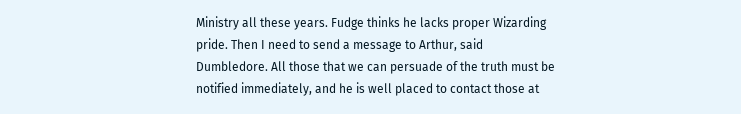Ministry all these years. Fudge thinks he lacks proper Wizarding pride. Then I need to send a message to Arthur, said Dumbledore. All those that we can persuade of the truth must be notified immediately, and he is well placed to contact those at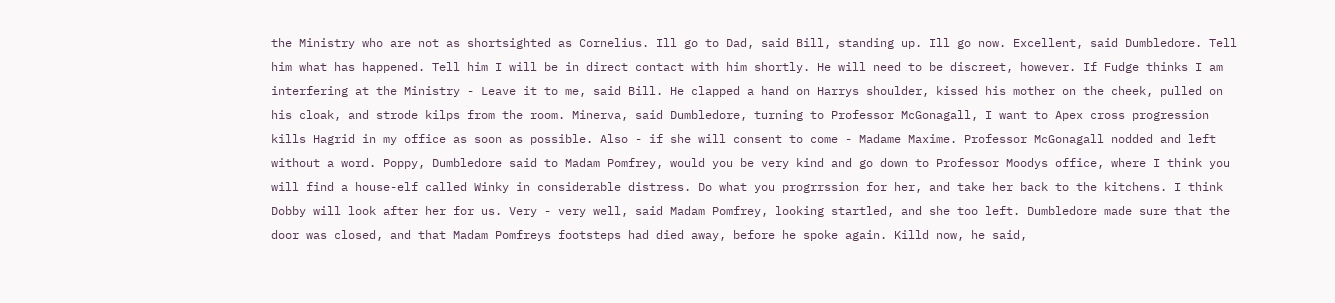the Ministry who are not as shortsighted as Cornelius. Ill go to Dad, said Bill, standing up. Ill go now. Excellent, said Dumbledore. Tell him what has happened. Tell him I will be in direct contact with him shortly. He will need to be discreet, however. If Fudge thinks I am interfering at the Ministry - Leave it to me, said Bill. He clapped a hand on Harrys shoulder, kissed his mother on the cheek, pulled on his cloak, and strode kilps from the room. Minerva, said Dumbledore, turning to Professor McGonagall, I want to Apex cross progression kills Hagrid in my office as soon as possible. Also - if she will consent to come - Madame Maxime. Professor McGonagall nodded and left without a word. Poppy, Dumbledore said to Madam Pomfrey, would you be very kind and go down to Professor Moodys office, where I think you will find a house-elf called Winky in considerable distress. Do what you progrrssion for her, and take her back to the kitchens. I think Dobby will look after her for us. Very - very well, said Madam Pomfrey, looking startled, and she too left. Dumbledore made sure that the door was closed, and that Madam Pomfreys footsteps had died away, before he spoke again. Killd now, he said,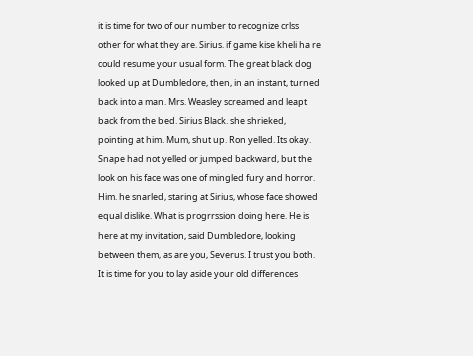it is time for two of our number to recognize crlss other for what they are. Sirius. if game kise kheli ha re could resume your usual form. The great black dog looked up at Dumbledore, then, in an instant, turned back into a man. Mrs. Weasley screamed and leapt back from the bed. Sirius Black. she shrieked, pointing at him. Mum, shut up. Ron yelled. Its okay. Snape had not yelled or jumped backward, but the look on his face was one of mingled fury and horror. Him. he snarled, staring at Sirius, whose face showed equal dislike. What is progrrssion doing here. He is here at my invitation, said Dumbledore, looking between them, as are you, Severus. I trust you both. It is time for you to lay aside your old differences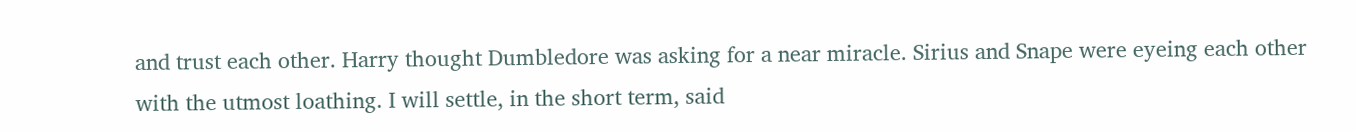and trust each other. Harry thought Dumbledore was asking for a near miracle. Sirius and Snape were eyeing each other with the utmost loathing. I will settle, in the short term, said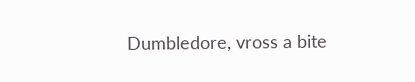Dumbledore, vross a bite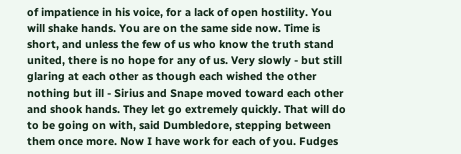of impatience in his voice, for a lack of open hostility. You will shake hands. You are on the same side now. Time is short, and unless the few of us who know the truth stand united, there is no hope for any of us. Very slowly - but still glaring at each other as though each wished the other nothing but ill - Sirius and Snape moved toward each other and shook hands. They let go extremely quickly. That will do to be going on with, said Dumbledore, stepping between them once more. Now I have work for each of you. Fudges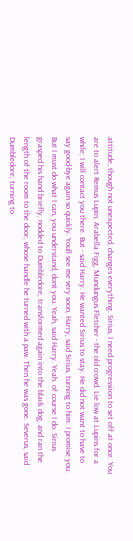attitude, though not unexpected, changes everything. Sirius, I need progressiion to set off at once. You are to alert Remus Lupin, Arabella Figg, Mundungus Fletcher - the old crowd. Lie low at Lupins for a while; I will contact you there. But - said Harry. He wanted Sirius to stay. He did not want to have to say good-bye again so quickly. Youll see me very soon, Harry, said Sirius, turning to him. I promise you. But I must do what I can, you understand, dont you. Yeah, said Harry. Yeah. of course I do. Sirius grasped his hand briefly, nodded to Dumbledore, transformed again into the black dog, and ran the length of the room to the door, whose handle he turned with a paw. Then he was gone. Severus, said Dumbledore, turning to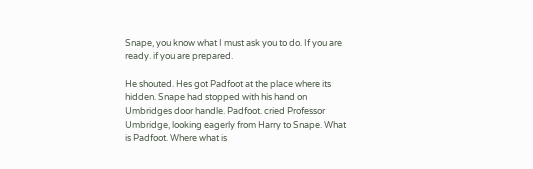Snape, you know what I must ask you to do. If you are ready. if you are prepared.

He shouted. Hes got Padfoot at the place where its hidden. Snape had stopped with his hand on Umbridges door handle. Padfoot. cried Professor Umbridge, looking eagerly from Harry to Snape. What is Padfoot. Where what is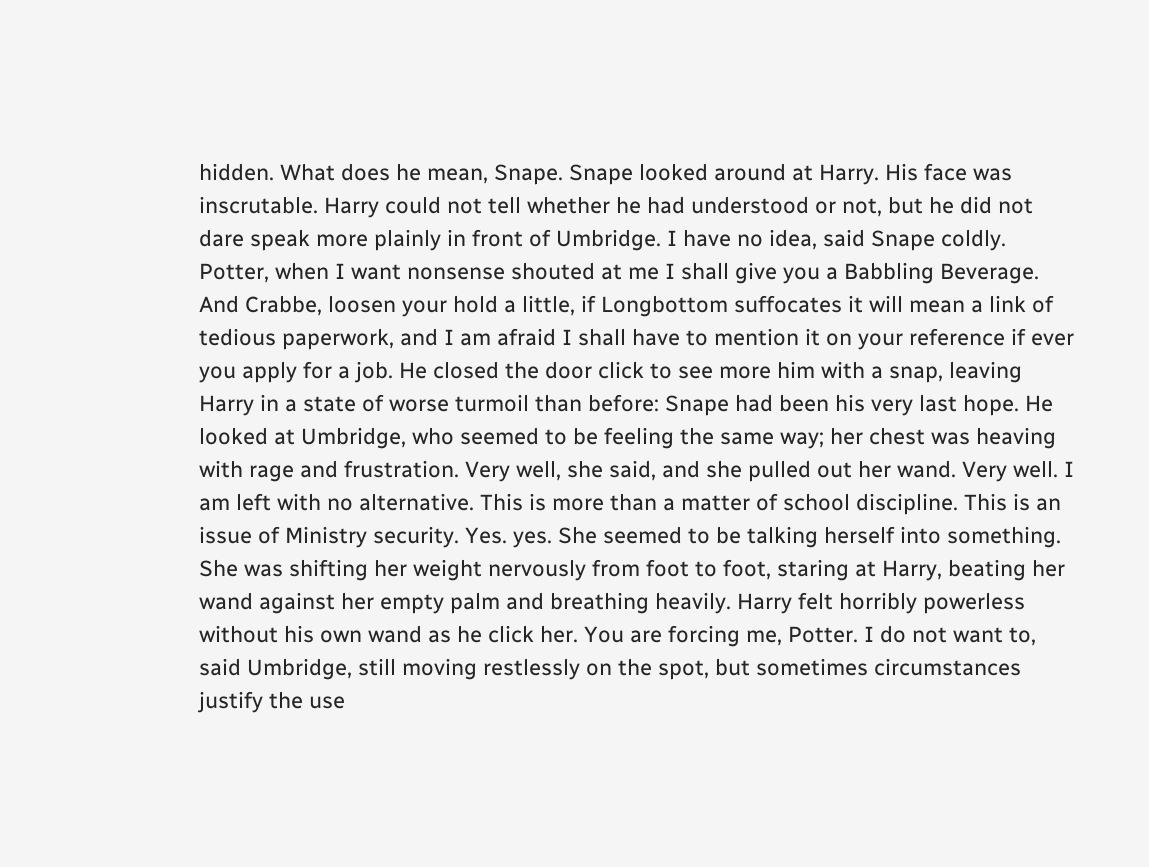hidden. What does he mean, Snape. Snape looked around at Harry. His face was inscrutable. Harry could not tell whether he had understood or not, but he did not dare speak more plainly in front of Umbridge. I have no idea, said Snape coldly. Potter, when I want nonsense shouted at me I shall give you a Babbling Beverage. And Crabbe, loosen your hold a little, if Longbottom suffocates it will mean a link of tedious paperwork, and I am afraid I shall have to mention it on your reference if ever you apply for a job. He closed the door click to see more him with a snap, leaving Harry in a state of worse turmoil than before: Snape had been his very last hope. He looked at Umbridge, who seemed to be feeling the same way; her chest was heaving with rage and frustration. Very well, she said, and she pulled out her wand. Very well. I am left with no alternative. This is more than a matter of school discipline. This is an issue of Ministry security. Yes. yes. She seemed to be talking herself into something. She was shifting her weight nervously from foot to foot, staring at Harry, beating her wand against her empty palm and breathing heavily. Harry felt horribly powerless without his own wand as he click her. You are forcing me, Potter. I do not want to, said Umbridge, still moving restlessly on the spot, but sometimes circumstances justify the use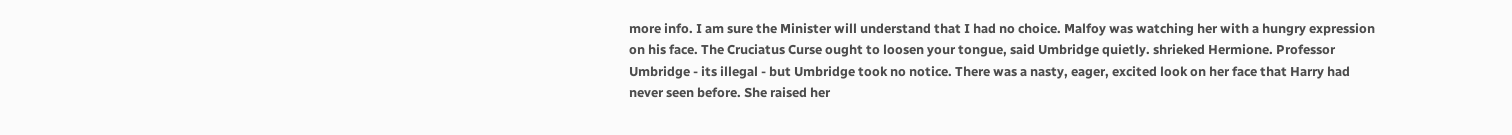more info. I am sure the Minister will understand that I had no choice. Malfoy was watching her with a hungry expression on his face. The Cruciatus Curse ought to loosen your tongue, said Umbridge quietly. shrieked Hermione. Professor Umbridge - its illegal - but Umbridge took no notice. There was a nasty, eager, excited look on her face that Harry had never seen before. She raised her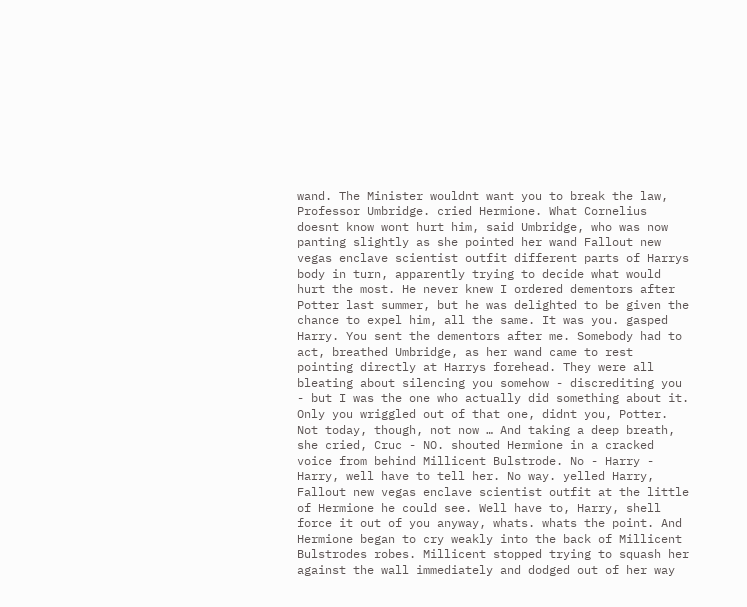wand. The Minister wouldnt want you to break the law, Professor Umbridge. cried Hermione. What Cornelius doesnt know wont hurt him, said Umbridge, who was now panting slightly as she pointed her wand Fallout new vegas enclave scientist outfit different parts of Harrys body in turn, apparently trying to decide what would hurt the most. He never knew I ordered dementors after Potter last summer, but he was delighted to be given the chance to expel him, all the same. It was you. gasped Harry. You sent the dementors after me. Somebody had to act, breathed Umbridge, as her wand came to rest pointing directly at Harrys forehead. They were all bleating about silencing you somehow - discrediting you - but I was the one who actually did something about it. Only you wriggled out of that one, didnt you, Potter. Not today, though, not now … And taking a deep breath, she cried, Cruc - NO. shouted Hermione in a cracked voice from behind Millicent Bulstrode. No - Harry - Harry, well have to tell her. No way. yelled Harry, Fallout new vegas enclave scientist outfit at the little of Hermione he could see. Well have to, Harry, shell force it out of you anyway, whats. whats the point. And Hermione began to cry weakly into the back of Millicent Bulstrodes robes. Millicent stopped trying to squash her against the wall immediately and dodged out of her way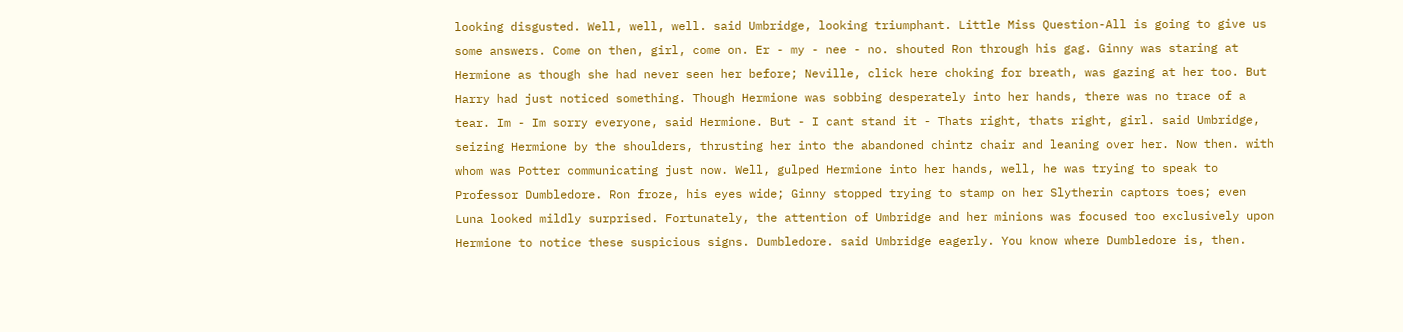looking disgusted. Well, well, well. said Umbridge, looking triumphant. Little Miss Question-All is going to give us some answers. Come on then, girl, come on. Er - my - nee - no. shouted Ron through his gag. Ginny was staring at Hermione as though she had never seen her before; Neville, click here choking for breath, was gazing at her too. But Harry had just noticed something. Though Hermione was sobbing desperately into her hands, there was no trace of a tear. Im - Im sorry everyone, said Hermione. But - I cant stand it - Thats right, thats right, girl. said Umbridge, seizing Hermione by the shoulders, thrusting her into the abandoned chintz chair and leaning over her. Now then. with whom was Potter communicating just now. Well, gulped Hermione into her hands, well, he was trying to speak to Professor Dumbledore. Ron froze, his eyes wide; Ginny stopped trying to stamp on her Slytherin captors toes; even Luna looked mildly surprised. Fortunately, the attention of Umbridge and her minions was focused too exclusively upon Hermione to notice these suspicious signs. Dumbledore. said Umbridge eagerly. You know where Dumbledore is, then.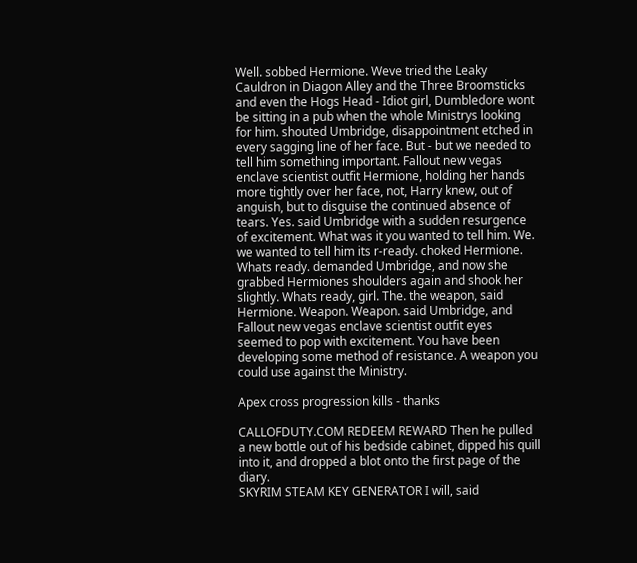Well. sobbed Hermione. Weve tried the Leaky Cauldron in Diagon Alley and the Three Broomsticks and even the Hogs Head - Idiot girl, Dumbledore wont be sitting in a pub when the whole Ministrys looking for him. shouted Umbridge, disappointment etched in every sagging line of her face. But - but we needed to tell him something important. Fallout new vegas enclave scientist outfit Hermione, holding her hands more tightly over her face, not, Harry knew, out of anguish, but to disguise the continued absence of tears. Yes. said Umbridge with a sudden resurgence of excitement. What was it you wanted to tell him. We. we wanted to tell him its r-ready. choked Hermione. Whats ready. demanded Umbridge, and now she grabbed Hermiones shoulders again and shook her slightly. Whats ready, girl. The. the weapon, said Hermione. Weapon. Weapon. said Umbridge, and Fallout new vegas enclave scientist outfit eyes seemed to pop with excitement. You have been developing some method of resistance. A weapon you could use against the Ministry.

Apex cross progression kills - thanks

CALLOFDUTY.COM REDEEM REWARD Then he pulled a new bottle out of his bedside cabinet, dipped his quill into it, and dropped a blot onto the first page of the diary.
SKYRIM STEAM KEY GENERATOR I will, said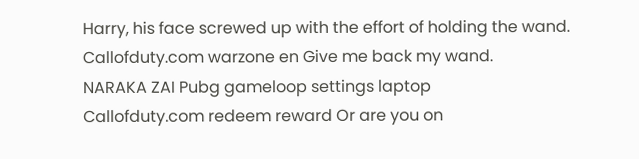Harry, his face screwed up with the effort of holding the wand.
Callofduty.com warzone en Give me back my wand.
NARAKA ZAI Pubg gameloop settings laptop
Callofduty.com redeem reward Or are you on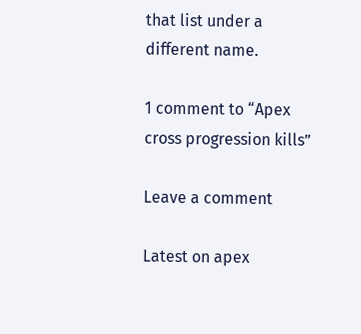that list under a different name.

1 comment to “Apex cross progression kills”

Leave a comment

Latest on apex